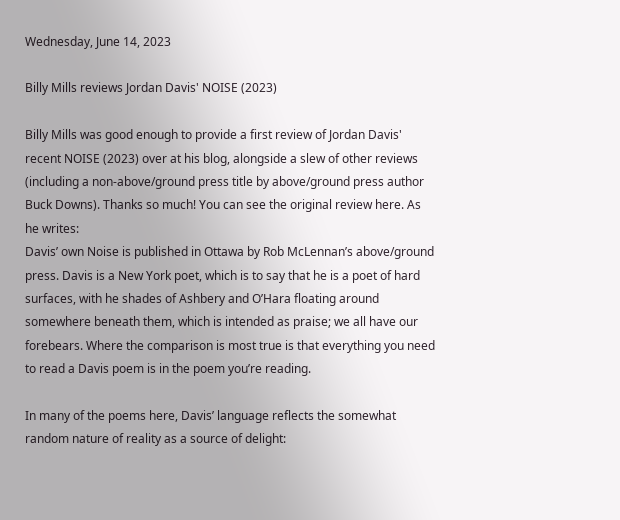Wednesday, June 14, 2023

Billy Mills reviews Jordan Davis' NOISE (2023)

Billy Mills was good enough to provide a first review of Jordan Davis' recent NOISE (2023) over at his blog, alongside a slew of other reviews (including a non-above/ground press title by above/ground press author Buck Downs). Thanks so much! You can see the original review here. As he writes:
Davis’ own Noise is published in Ottawa by Rob McLennan’s above/ground press. Davis is a New York poet, which is to say that he is a poet of hard surfaces, with he shades of Ashbery and O’Hara floating around somewhere beneath them, which is intended as praise; we all have our forebears. Where the comparison is most true is that everything you need to read a Davis poem is in the poem you’re reading.

In many of the poems here, Davis’ language reflects the somewhat random nature of reality as a source of delight: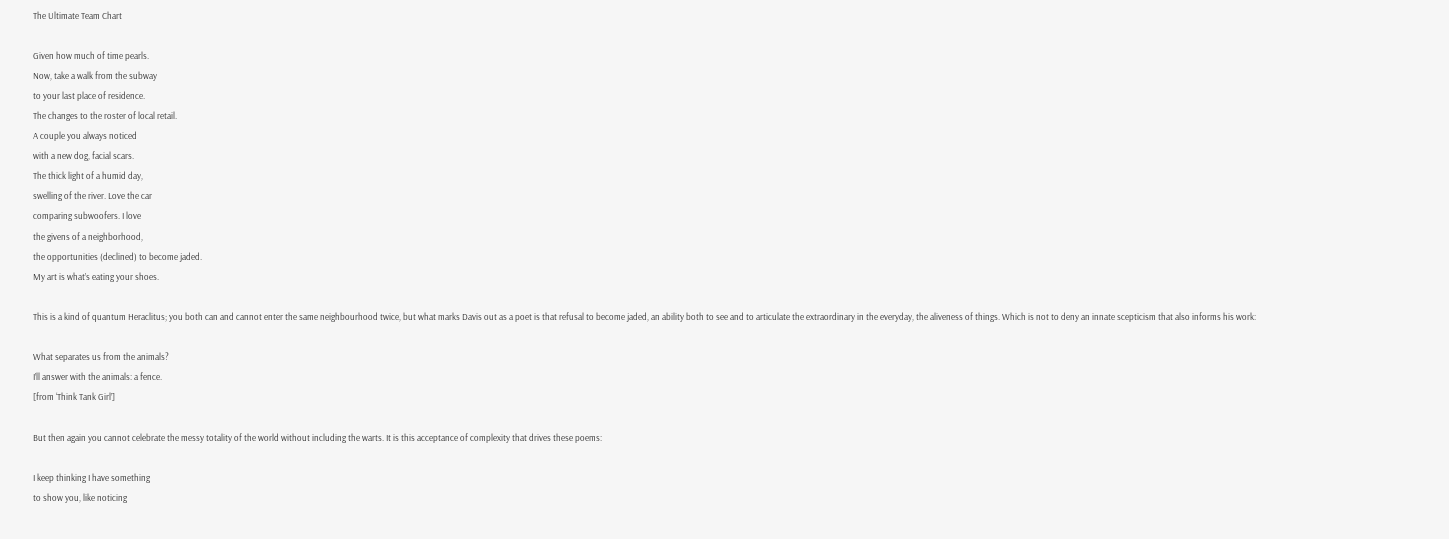The Ultimate Team Chart

Given how much of time pearls.
Now, take a walk from the subway
to your last place of residence.
The changes to the roster of local retail.
A couple you always noticed
with a new dog, facial scars.
The thick light of a humid day,
swelling of the river. Love the car
comparing subwoofers. I love
the givens of a neighborhood,
the opportunities (declined) to become jaded.
My art is what’s eating your shoes.

This is a kind of quantum Heraclitus; you both can and cannot enter the same neighbourhood twice, but what marks Davis out as a poet is that refusal to become jaded, an ability both to see and to articulate the extraordinary in the everyday, the aliveness of things. Which is not to deny an innate scepticism that also informs his work:

What separates us from the animals?
I’ll answer with the animals: a fence.
[from ‘Think Tank Girl’]

But then again you cannot celebrate the messy totality of the world without including the warts. It is this acceptance of complexity that drives these poems:

I keep thinking I have something
to show you, like noticing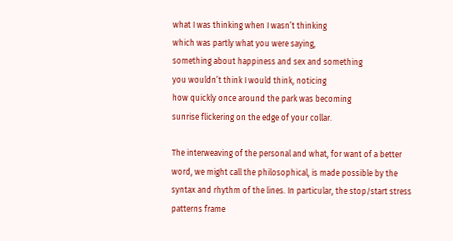what I was thinking when I wasn’t thinking
which was partly what you were saying,
something about happiness and sex and something
you wouldn’t think I would think, noticing
how quickly once around the park was becoming
sunrise flickering on the edge of your collar.

The interweaving of the personal and what, for want of a better word, we might call the philosophical, is made possible by the syntax and rhythm of the lines. In particular, the stop/start stress patterns frame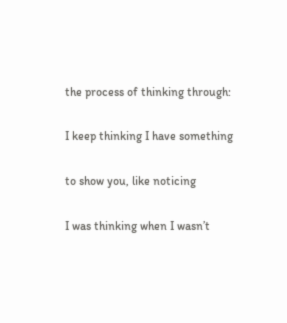the process of thinking through:

I keep thinking I have something

to show you, like noticing

I was thinking when I wasn’t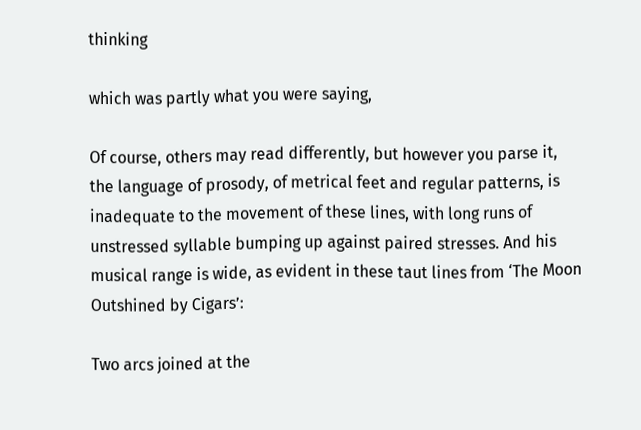thinking

which was partly what you were saying,

Of course, others may read differently, but however you parse it, the language of prosody, of metrical feet and regular patterns, is inadequate to the movement of these lines, with long runs of unstressed syllable bumping up against paired stresses. And his musical range is wide, as evident in these taut lines from ‘The Moon Outshined by Cigars’:

Two arcs joined at the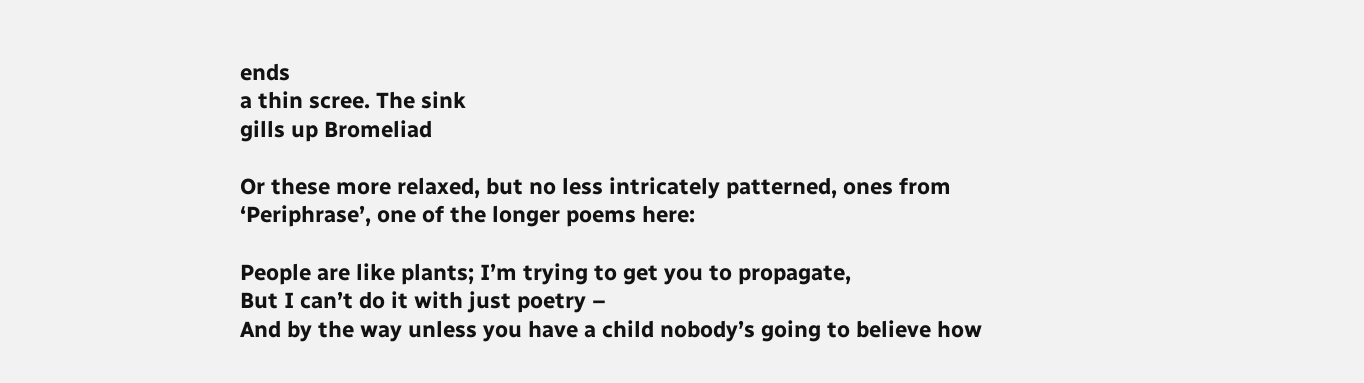ends
a thin scree. The sink
gills up Bromeliad

Or these more relaxed, but no less intricately patterned, ones from ‘Periphrase’, one of the longer poems here:

People are like plants; I’m trying to get you to propagate,
But I can’t do it with just poetry –
And by the way unless you have a child nobody’s going to believe how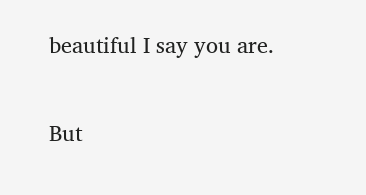beautiful I say you are.

But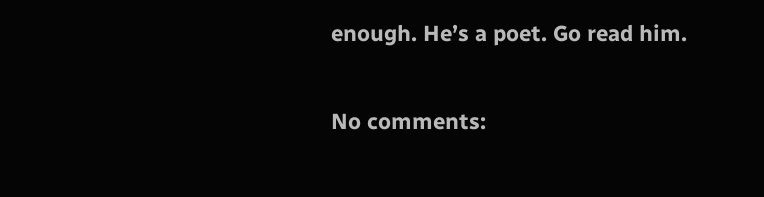enough. He’s a poet. Go read him.

No comments: